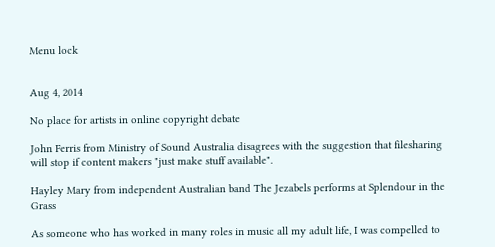Menu lock


Aug 4, 2014

No place for artists in online copyright debate

John Ferris from Ministry of Sound Australia disagrees with the suggestion that filesharing will stop if content makers "just make stuff available".

Hayley Mary from independent Australian band The Jezabels performs at Splendour in the Grass

As someone who has worked in many roles in music all my adult life, I was compelled to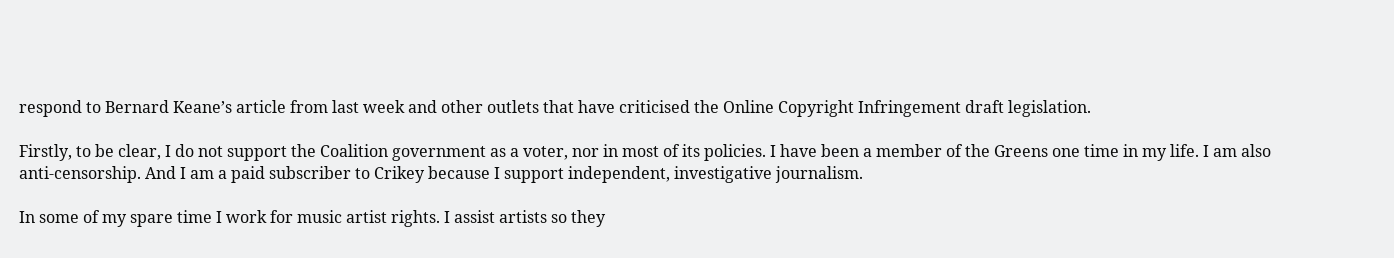respond to Bernard Keane’s article from last week and other outlets that have criticised the Online Copyright Infringement draft legislation.

Firstly, to be clear, I do not support the Coalition government as a voter, nor in most of its policies. I have been a member of the Greens one time in my life. I am also anti-censorship. And I am a paid subscriber to Crikey because I support independent, investigative journalism.

In some of my spare time I work for music artist rights. I assist artists so they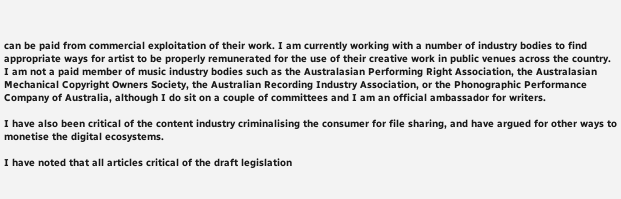can be paid from commercial exploitation of their work. I am currently working with a number of industry bodies to find appropriate ways for artist to be properly remunerated for the use of their creative work in public venues across the country. I am not a paid member of music industry bodies such as the Australasian Performing Right Association, the Australasian Mechanical Copyright Owners Society, the Australian Recording Industry Association, or the Phonographic Performance Company of Australia, although I do sit on a couple of committees and I am an official ambassador for writers.

I have also been critical of the content industry criminalising the consumer for file sharing, and have argued for other ways to monetise the digital ecosystems.

I have noted that all articles critical of the draft legislation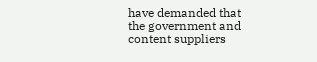have demanded that the government and content suppliers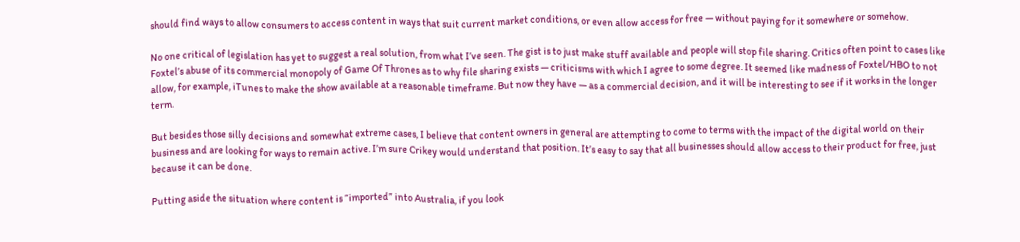should find ways to allow consumers to access content in ways that suit current market conditions, or even allow access for free — without paying for it somewhere or somehow.

No one critical of legislation has yet to suggest a real solution, from what I’ve seen. The gist is to just make stuff available and people will stop file sharing. Critics often point to cases like Foxtel’s abuse of its commercial monopoly of Game Of Thrones as to why file sharing exists — criticisms with which I agree to some degree. It seemed like madness of Foxtel/HBO to not allow, for example, iTunes to make the show available at a reasonable timeframe. But now they have — as a commercial decision, and it will be interesting to see if it works in the longer term.

But besides those silly decisions and somewhat extreme cases, I believe that content owners in general are attempting to come to terms with the impact of the digital world on their business and are looking for ways to remain active. I’m sure Crikey would understand that position. It’s easy to say that all businesses should allow access to their product for free, just because it can be done.

Putting aside the situation where content is “imported” into Australia, if you look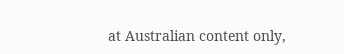at Australian content only,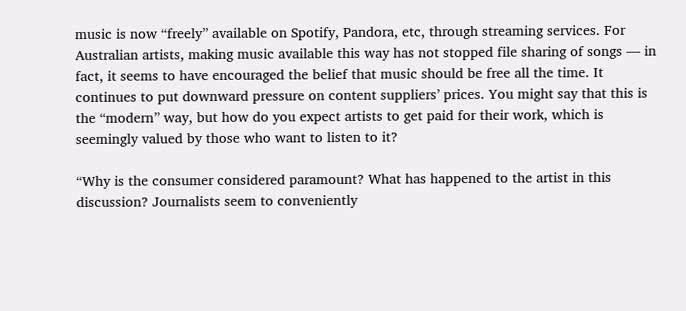music is now “freely” available on Spotify, Pandora, etc, through streaming services. For Australian artists, making music available this way has not stopped file sharing of songs — in fact, it seems to have encouraged the belief that music should be free all the time. It continues to put downward pressure on content suppliers’ prices. You might say that this is the “modern” way, but how do you expect artists to get paid for their work, which is seemingly valued by those who want to listen to it?

“Why is the consumer considered paramount? What has happened to the artist in this discussion? Journalists seem to conveniently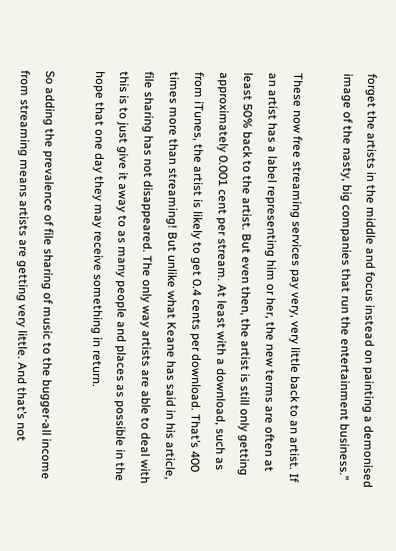forget the artists in the middle and focus instead on painting a demonised image of the nasty, big companies that run the entertainment business.”

These now free streaming services pay very, very little back to an artist. If an artist has a label representing him or her, the new terms are often at least 50% back to the artist. But even then, the artist is still only getting approximately 0.001 cent per stream. At least with a download, such as from iTunes, the artist is likely to get 0.4 cents per download. That’s 400 times more than streaming! But unlike what Keane has said in his article, file sharing has not disappeared. The only way artists are able to deal with this is to just give it away to as many people and places as possible in the hope that one day they may receive something in return.

So adding the prevalence of file sharing of music to the bugger-all income from streaming means artists are getting very little. And that’s not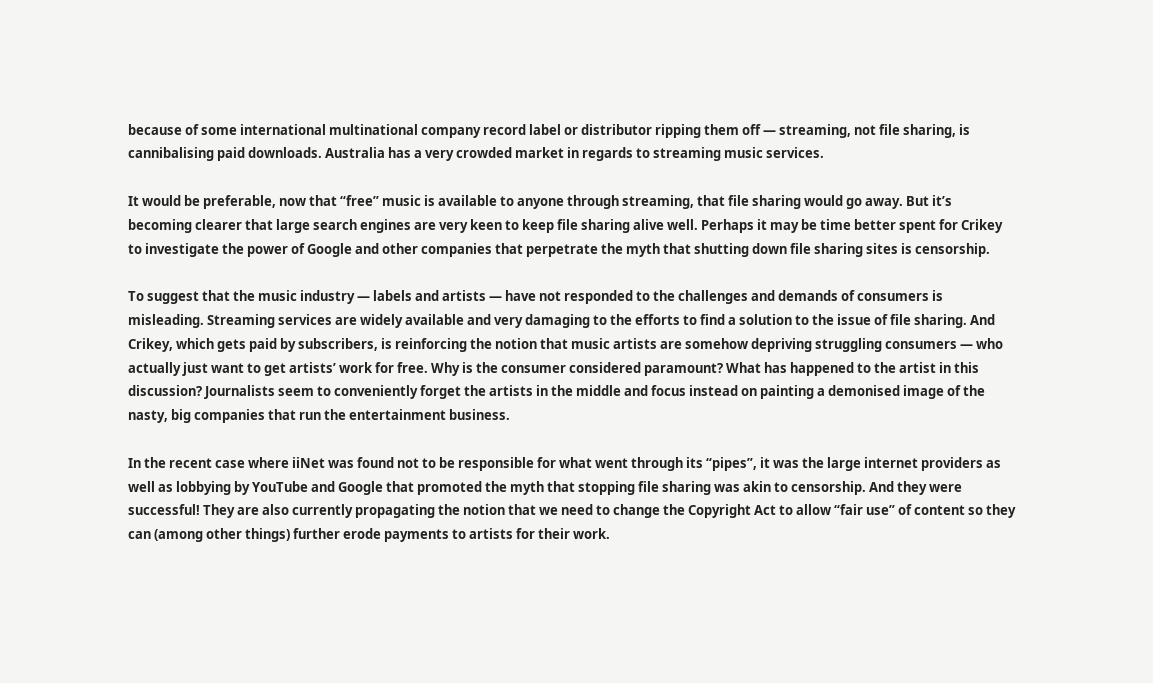because of some international multinational company record label or distributor ripping them off — streaming, not file sharing, is cannibalising paid downloads. Australia has a very crowded market in regards to streaming music services.

It would be preferable, now that “free” music is available to anyone through streaming, that file sharing would go away. But it’s becoming clearer that large search engines are very keen to keep file sharing alive well. Perhaps it may be time better spent for Crikey to investigate the power of Google and other companies that perpetrate the myth that shutting down file sharing sites is censorship.

To suggest that the music industry — labels and artists — have not responded to the challenges and demands of consumers is misleading. Streaming services are widely available and very damaging to the efforts to find a solution to the issue of file sharing. And Crikey, which gets paid by subscribers, is reinforcing the notion that music artists are somehow depriving struggling consumers — who actually just want to get artists’ work for free. Why is the consumer considered paramount? What has happened to the artist in this discussion? Journalists seem to conveniently forget the artists in the middle and focus instead on painting a demonised image of the nasty, big companies that run the entertainment business.

In the recent case where iiNet was found not to be responsible for what went through its “pipes”, it was the large internet providers as well as lobbying by YouTube and Google that promoted the myth that stopping file sharing was akin to censorship. And they were successful! They are also currently propagating the notion that we need to change the Copyright Act to allow “fair use” of content so they can (among other things) further erode payments to artists for their work.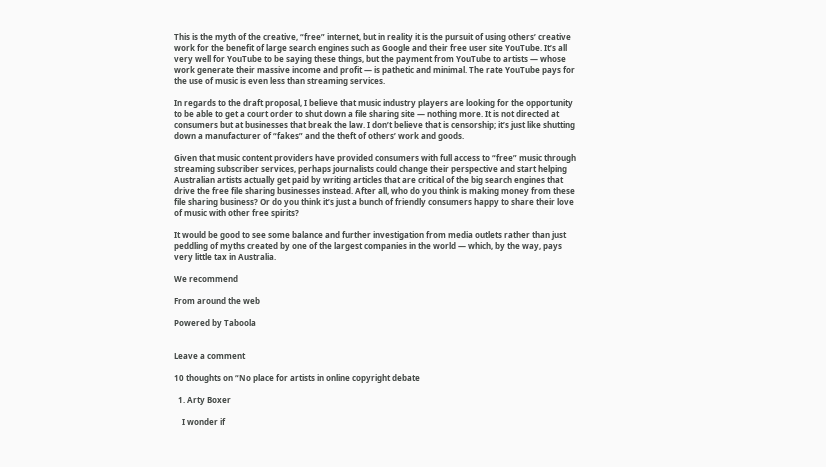This is the myth of the creative, “free” internet, but in reality it is the pursuit of using others’ creative work for the benefit of large search engines such as Google and their free user site YouTube. It’s all very well for YouTube to be saying these things, but the payment from YouTube to artists — whose work generate their massive income and profit — is pathetic and minimal. The rate YouTube pays for the use of music is even less than streaming services.

In regards to the draft proposal, I believe that music industry players are looking for the opportunity to be able to get a court order to shut down a file sharing site — nothing more. It is not directed at consumers but at businesses that break the law. I don’t believe that is censorship; it’s just like shutting down a manufacturer of “fakes” and the theft of others’ work and goods.

Given that music content providers have provided consumers with full access to “free” music through streaming subscriber services, perhaps journalists could change their perspective and start helping Australian artists actually get paid by writing articles that are critical of the big search engines that drive the free file sharing businesses instead. After all, who do you think is making money from these file sharing business? Or do you think it’s just a bunch of friendly consumers happy to share their love of music with other free spirits?

It would be good to see some balance and further investigation from media outlets rather than just peddling of myths created by one of the largest companies in the world — which, by the way, pays very little tax in Australia.

We recommend

From around the web

Powered by Taboola


Leave a comment

10 thoughts on “No place for artists in online copyright debate

  1. Arty Boxer

    I wonder if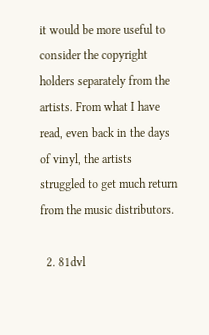it would be more useful to consider the copyright holders separately from the artists. From what I have read, even back in the days of vinyl, the artists struggled to get much return from the music distributors.

  2. 81dvl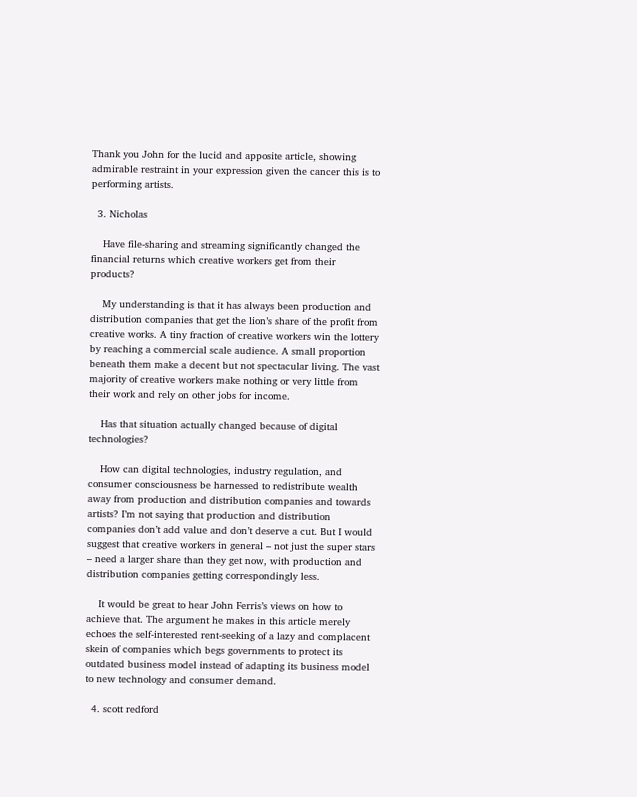Thank you John for the lucid and apposite article, showing admirable restraint in your expression given the cancer this is to performing artists.

  3. Nicholas

    Have file-sharing and streaming significantly changed the financial returns which creative workers get from their products?

    My understanding is that it has always been production and distribution companies that get the lion’s share of the profit from creative works. A tiny fraction of creative workers win the lottery by reaching a commercial scale audience. A small proportion beneath them make a decent but not spectacular living. The vast majority of creative workers make nothing or very little from their work and rely on other jobs for income.

    Has that situation actually changed because of digital technologies?

    How can digital technologies, industry regulation, and consumer consciousness be harnessed to redistribute wealth away from production and distribution companies and towards artists? I’m not saying that production and distribution companies don’t add value and don’t deserve a cut. But I would suggest that creative workers in general – not just the super stars – need a larger share than they get now, with production and distribution companies getting correspondingly less.

    It would be great to hear John Ferris’s views on how to achieve that. The argument he makes in this article merely echoes the self-interested rent-seeking of a lazy and complacent skein of companies which begs governments to protect its outdated business model instead of adapting its business model to new technology and consumer demand.

  4. scott redford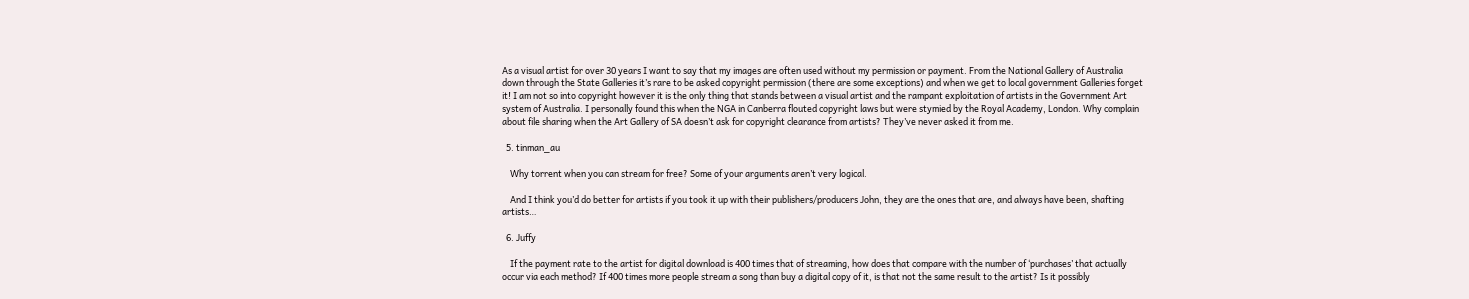As a visual artist for over 30 years I want to say that my images are often used without my permission or payment. From the National Gallery of Australia down through the State Galleries it’s rare to be asked copyright permission (there are some exceptions) and when we get to local government Galleries forget it! I am not so into copyright however it is the only thing that stands between a visual artist and the rampant exploitation of artists in the Government Art system of Australia. I personally found this when the NGA in Canberra flouted copyright laws but were stymied by the Royal Academy, London. Why complain about file sharing when the Art Gallery of SA doesn’t ask for copyright clearance from artists? They’ve never asked it from me.

  5. tinman_au

    Why torrent when you can stream for free? Some of your arguments aren’t very logical.

    And I think you’d do better for artists if you took it up with their publishers/producers John, they are the ones that are, and always have been, shafting artists…

  6. Juffy

    If the payment rate to the artist for digital download is 400 times that of streaming, how does that compare with the number of ‘purchases’ that actually occur via each method? If 400 times more people stream a song than buy a digital copy of it, is that not the same result to the artist? Is it possibly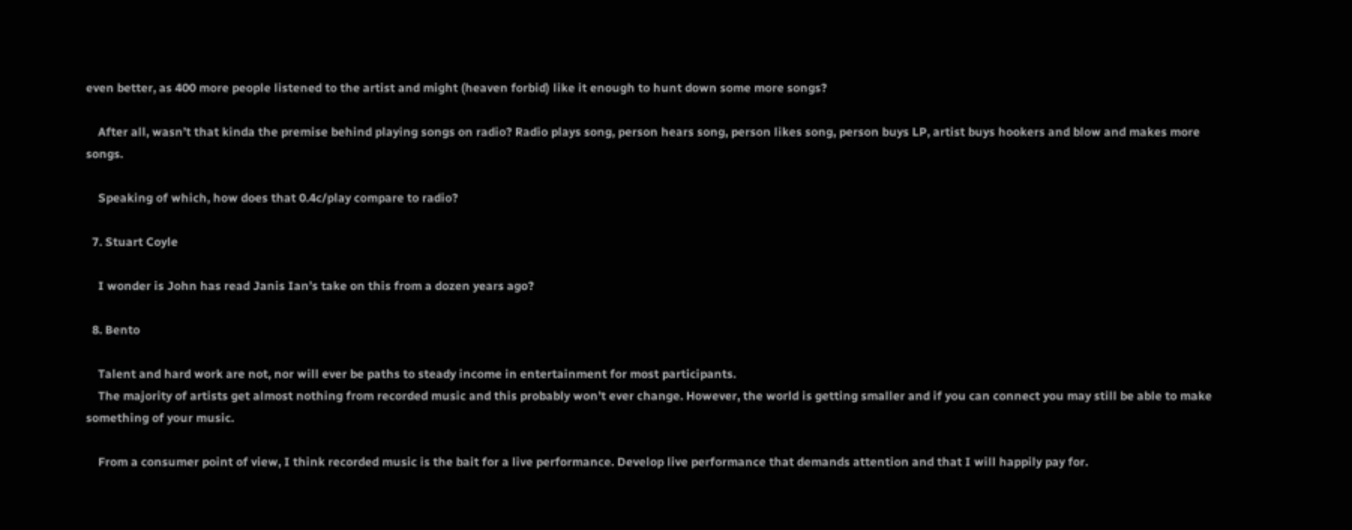even better, as 400 more people listened to the artist and might (heaven forbid) like it enough to hunt down some more songs?

    After all, wasn’t that kinda the premise behind playing songs on radio? Radio plays song, person hears song, person likes song, person buys LP, artist buys hookers and blow and makes more songs.

    Speaking of which, how does that 0.4c/play compare to radio?

  7. Stuart Coyle

    I wonder is John has read Janis Ian’s take on this from a dozen years ago?

  8. Bento

    Talent and hard work are not, nor will ever be paths to steady income in entertainment for most participants.
    The majority of artists get almost nothing from recorded music and this probably won’t ever change. However, the world is getting smaller and if you can connect you may still be able to make something of your music.

    From a consumer point of view, I think recorded music is the bait for a live performance. Develop live performance that demands attention and that I will happily pay for.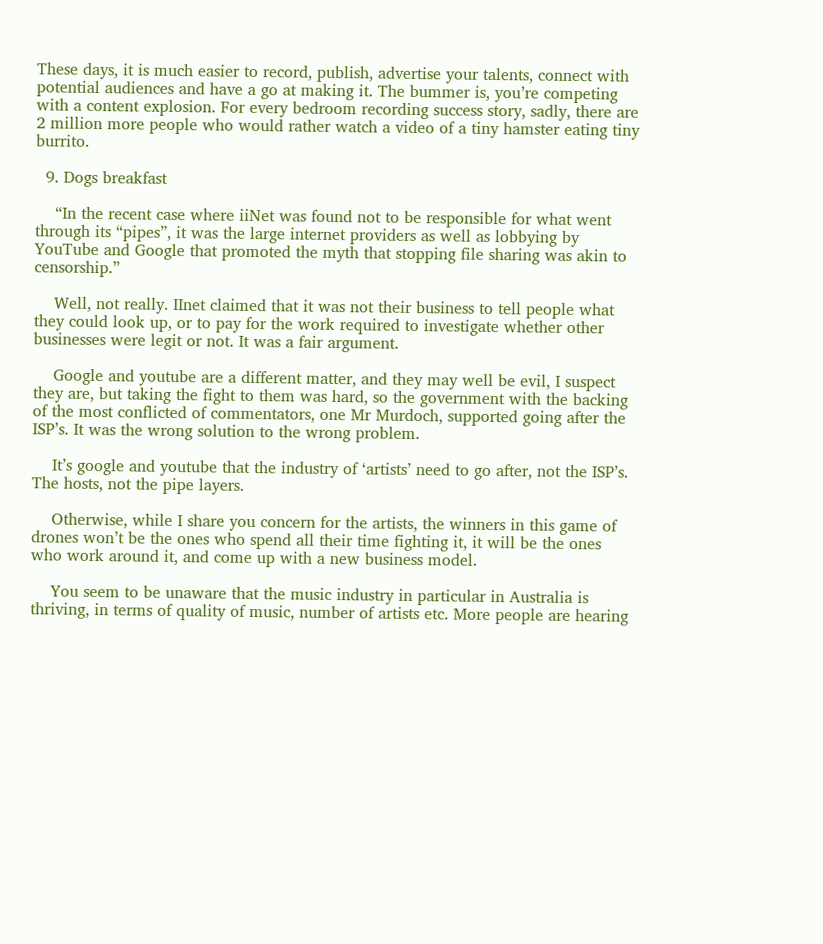These days, it is much easier to record, publish, advertise your talents, connect with potential audiences and have a go at making it. The bummer is, you’re competing with a content explosion. For every bedroom recording success story, sadly, there are 2 million more people who would rather watch a video of a tiny hamster eating tiny burrito.

  9. Dogs breakfast

    “In the recent case where iiNet was found not to be responsible for what went through its “pipes”, it was the large internet providers as well as lobbying by YouTube and Google that promoted the myth that stopping file sharing was akin to censorship.”

    Well, not really. IInet claimed that it was not their business to tell people what they could look up, or to pay for the work required to investigate whether other businesses were legit or not. It was a fair argument.

    Google and youtube are a different matter, and they may well be evil, I suspect they are, but taking the fight to them was hard, so the government with the backing of the most conflicted of commentators, one Mr Murdoch, supported going after the ISP’s. It was the wrong solution to the wrong problem.

    It’s google and youtube that the industry of ‘artists’ need to go after, not the ISP’s. The hosts, not the pipe layers.

    Otherwise, while I share you concern for the artists, the winners in this game of drones won’t be the ones who spend all their time fighting it, it will be the ones who work around it, and come up with a new business model.

    You seem to be unaware that the music industry in particular in Australia is thriving, in terms of quality of music, number of artists etc. More people are hearing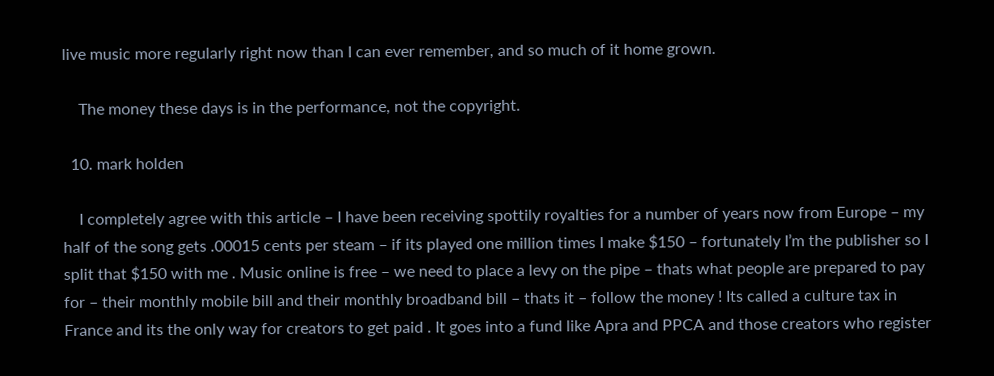live music more regularly right now than I can ever remember, and so much of it home grown.

    The money these days is in the performance, not the copyright.

  10. mark holden

    I completely agree with this article – I have been receiving spottily royalties for a number of years now from Europe – my half of the song gets .00015 cents per steam – if its played one million times I make $150 – fortunately I’m the publisher so I split that $150 with me . Music online is free – we need to place a levy on the pipe – thats what people are prepared to pay for – their monthly mobile bill and their monthly broadband bill – thats it – follow the money ! Its called a culture tax in France and its the only way for creators to get paid . It goes into a fund like Apra and PPCA and those creators who register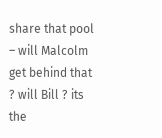share that pool – will Malcolm get behind that ? will Bill ? its the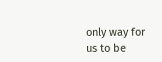only way for us to be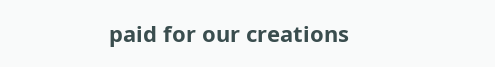paid for our creations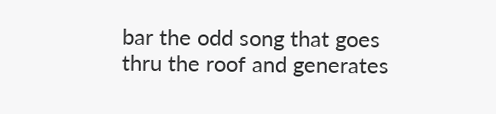bar the odd song that goes thru the roof and generates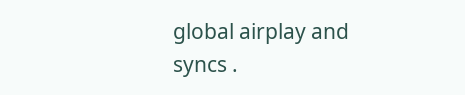global airplay and syncs .